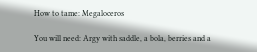How to tame: Megaloceros

You will need: Argy with saddle, a bola, berries and a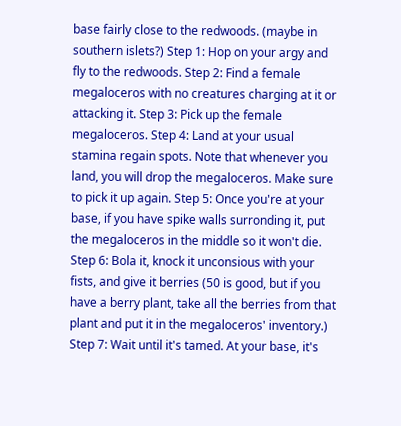base fairly close to the redwoods. (maybe in southern islets?) Step 1: Hop on your argy and fly to the redwoods. Step 2: Find a female megaloceros with no creatures charging at it or attacking it. Step 3: Pick up the female megaloceros. Step 4: Land at your usual stamina regain spots. Note that whenever you land, you will drop the megaloceros. Make sure to pick it up again. Step 5: Once you're at your base, if you have spike walls surronding it, put the megaloceros in the middle so it won't die. Step 6: Bola it, knock it unconsious with your fists, and give it berries (50 is good, but if you have a berry plant, take all the berries from that plant and put it in the megaloceros' inventory.) Step 7: Wait until it's tamed. At your base, it's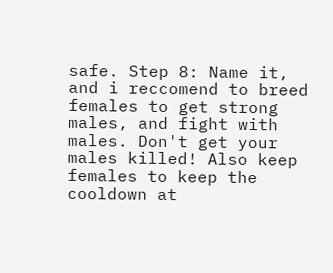safe. Step 8: Name it, and i reccomend to breed females to get strong males, and fight with males. Don't get your males killed! Also keep females to keep the cooldown at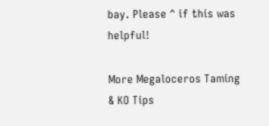bay. Please ^ if this was helpful!

More Megaloceros Taming & KO Tips